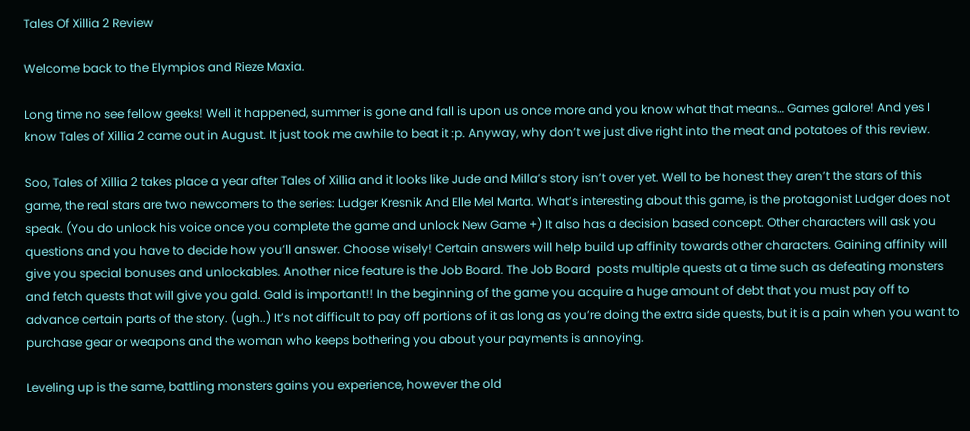Tales Of Xillia 2 Review

Welcome back to the Elympios and Rieze Maxia.

Long time no see fellow geeks! Well it happened, summer is gone and fall is upon us once more and you know what that means… Games galore! And yes I know Tales of Xillia 2 came out in August. It just took me awhile to beat it :p. Anyway, why don’t we just dive right into the meat and potatoes of this review.

Soo, Tales of Xillia 2 takes place a year after Tales of Xillia and it looks like Jude and Milla’s story isn’t over yet. Well to be honest they aren’t the stars of this game, the real stars are two newcomers to the series: Ludger Kresnik And Elle Mel Marta. What’s interesting about this game, is the protagonist Ludger does not speak. (You do unlock his voice once you complete the game and unlock New Game +) It also has a decision based concept. Other characters will ask you questions and you have to decide how you’ll answer. Choose wisely! Certain answers will help build up affinity towards other characters. Gaining affinity will give you special bonuses and unlockables. Another nice feature is the Job Board. The Job Board  posts multiple quests at a time such as defeating monsters and fetch quests that will give you gald. Gald is important!! In the beginning of the game you acquire a huge amount of debt that you must pay off to advance certain parts of the story. (ugh..) It’s not difficult to pay off portions of it as long as you’re doing the extra side quests, but it is a pain when you want to purchase gear or weapons and the woman who keeps bothering you about your payments is annoying.

Leveling up is the same, battling monsters gains you experience, however the old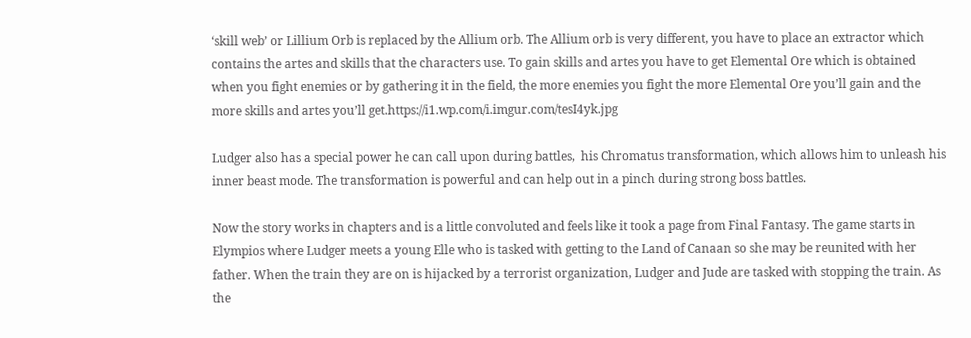‘skill web’ or Lillium Orb is replaced by the Allium orb. The Allium orb is very different, you have to place an extractor which contains the artes and skills that the characters use. To gain skills and artes you have to get Elemental Ore which is obtained when you fight enemies or by gathering it in the field, the more enemies you fight the more Elemental Ore you’ll gain and the more skills and artes you’ll get.https://i1.wp.com/i.imgur.com/tesI4yk.jpg

Ludger also has a special power he can call upon during battles,  his Chromatus transformation, which allows him to unleash his inner beast mode. The transformation is powerful and can help out in a pinch during strong boss battles.

Now the story works in chapters and is a little convoluted and feels like it took a page from Final Fantasy. The game starts in Elympios where Ludger meets a young Elle who is tasked with getting to the Land of Canaan so she may be reunited with her father. When the train they are on is hijacked by a terrorist organization, Ludger and Jude are tasked with stopping the train. As the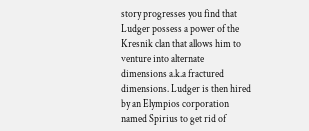story progresses you find that Ludger possess a power of the Kresnik clan that allows him to venture into alternate dimensions a.k.a fractured dimensions. Ludger is then hired by an Elympios corporation named Spirius to get rid of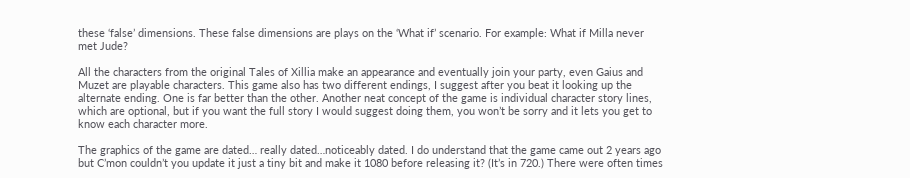these ‘false’ dimensions. These false dimensions are plays on the ‘What if’ scenario. For example: What if Milla never met Jude?

All the characters from the original Tales of Xillia make an appearance and eventually join your party, even Gaius and Muzet are playable characters. This game also has two different endings, I suggest after you beat it looking up the alternate ending. One is far better than the other. Another neat concept of the game is individual character story lines, which are optional, but if you want the full story I would suggest doing them, you won’t be sorry and it lets you get to know each character more.

The graphics of the game are dated… really dated…noticeably dated. I do understand that the game came out 2 years ago but C’mon couldn’t you update it just a tiny bit and make it 1080 before releasing it? (It’s in 720.) There were often times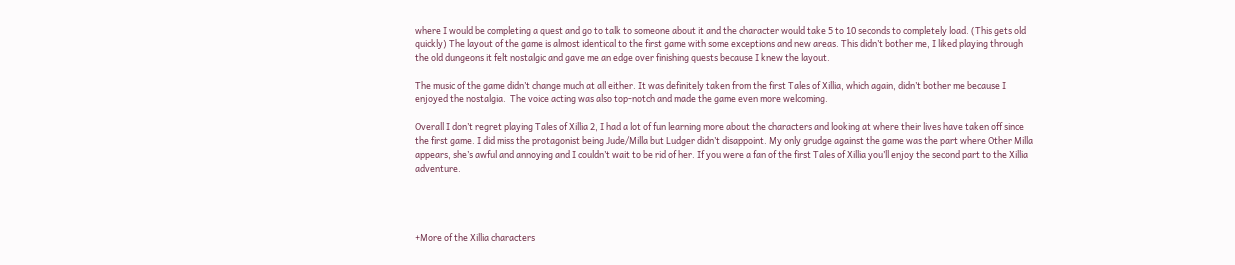where I would be completing a quest and go to talk to someone about it and the character would take 5 to 10 seconds to completely load. (This gets old quickly) The layout of the game is almost identical to the first game with some exceptions and new areas. This didn’t bother me, I liked playing through the old dungeons it felt nostalgic and gave me an edge over finishing quests because I knew the layout.

The music of the game didn’t change much at all either. It was definitely taken from the first Tales of Xillia, which again, didn’t bother me because I enjoyed the nostalgia.  The voice acting was also top-notch and made the game even more welcoming.

Overall I don’t regret playing Tales of Xillia 2, I had a lot of fun learning more about the characters and looking at where their lives have taken off since the first game. I did miss the protagonist being Jude/Milla but Ludger didn’t disappoint. My only grudge against the game was the part where Other Milla appears, she’s awful and annoying and I couldn’t wait to be rid of her. If you were a fan of the first Tales of Xillia you’ll enjoy the second part to the Xillia adventure.




+More of the Xillia characters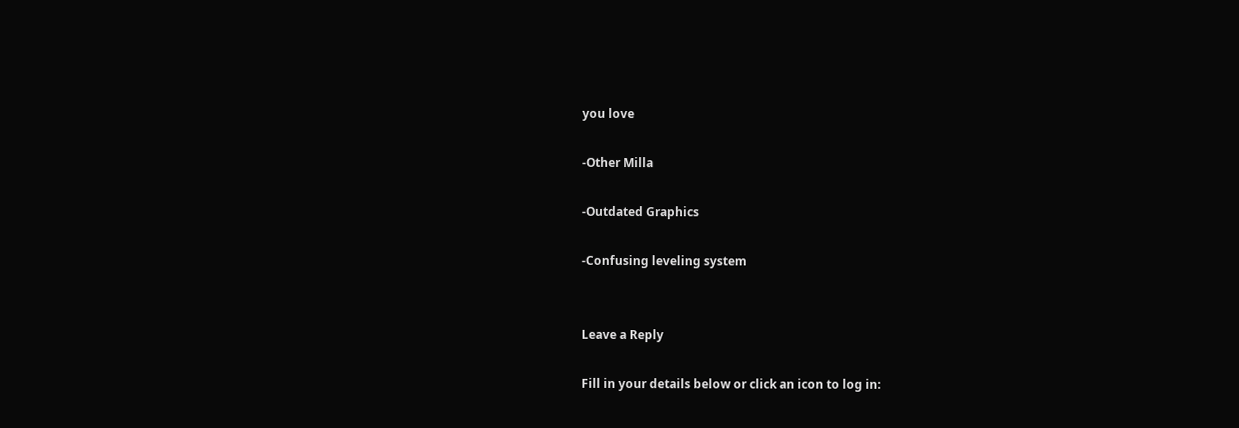you love

-Other Milla

-Outdated Graphics

-Confusing leveling system


Leave a Reply

Fill in your details below or click an icon to log in: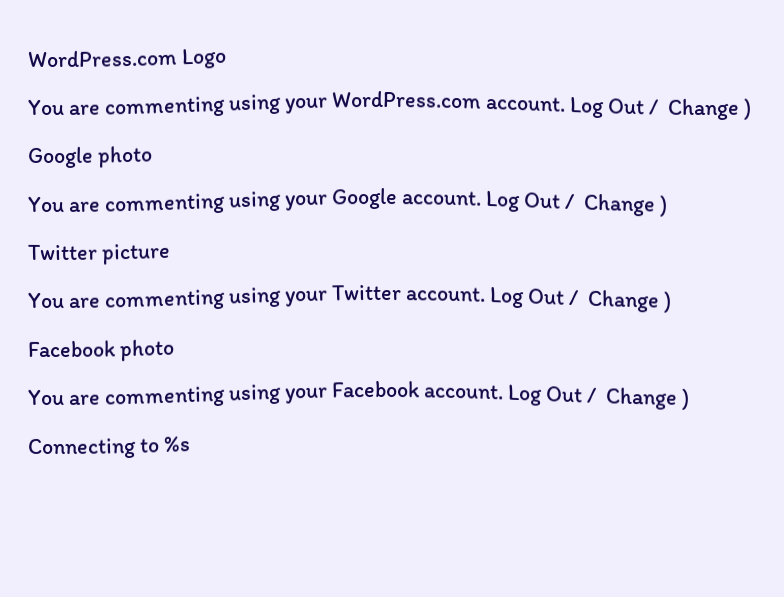WordPress.com Logo

You are commenting using your WordPress.com account. Log Out /  Change )

Google photo

You are commenting using your Google account. Log Out /  Change )

Twitter picture

You are commenting using your Twitter account. Log Out /  Change )

Facebook photo

You are commenting using your Facebook account. Log Out /  Change )

Connecting to %s